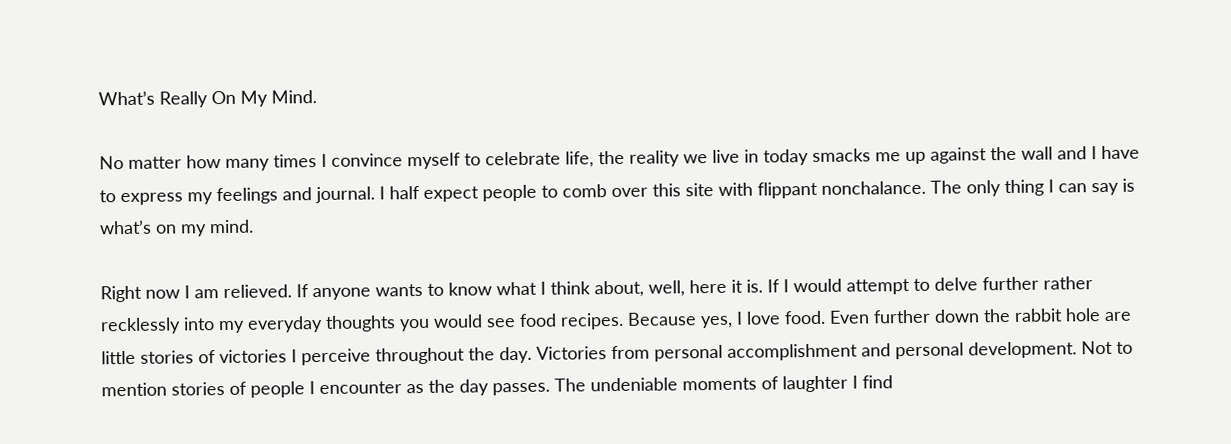What’s Really On My Mind.

No matter how many times I convince myself to celebrate life, the reality we live in today smacks me up against the wall and I have to express my feelings and journal. I half expect people to comb over this site with flippant nonchalance. The only thing I can say is what’s on my mind.

Right now I am relieved. If anyone wants to know what I think about, well, here it is. If I would attempt to delve further rather recklessly into my everyday thoughts you would see food recipes. Because yes, I love food. Even further down the rabbit hole are little stories of victories I perceive throughout the day. Victories from personal accomplishment and personal development. Not to mention stories of people I encounter as the day passes. The undeniable moments of laughter I find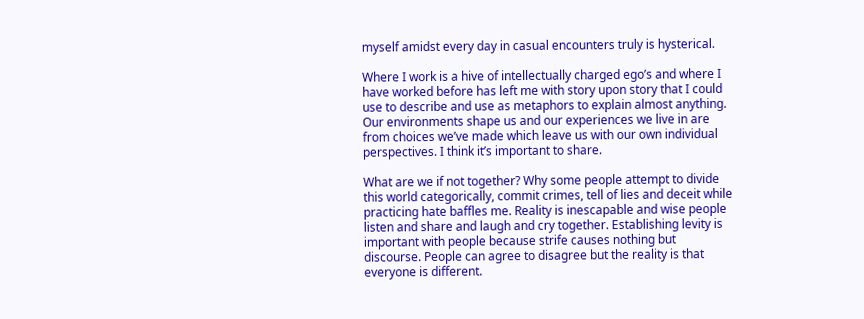myself amidst every day in casual encounters truly is hysterical.

Where I work is a hive of intellectually charged ego’s and where I have worked before has left me with story upon story that I could use to describe and use as metaphors to explain almost anything. Our environments shape us and our experiences we live in are from choices we’ve made which leave us with our own individual perspectives. I think it’s important to share.

What are we if not together? Why some people attempt to divide this world categorically, commit crimes, tell of lies and deceit while practicing hate baffles me. Reality is inescapable and wise people listen and share and laugh and cry together. Establishing levity is important with people because strife causes nothing but discourse. People can agree to disagree but the reality is that everyone is different.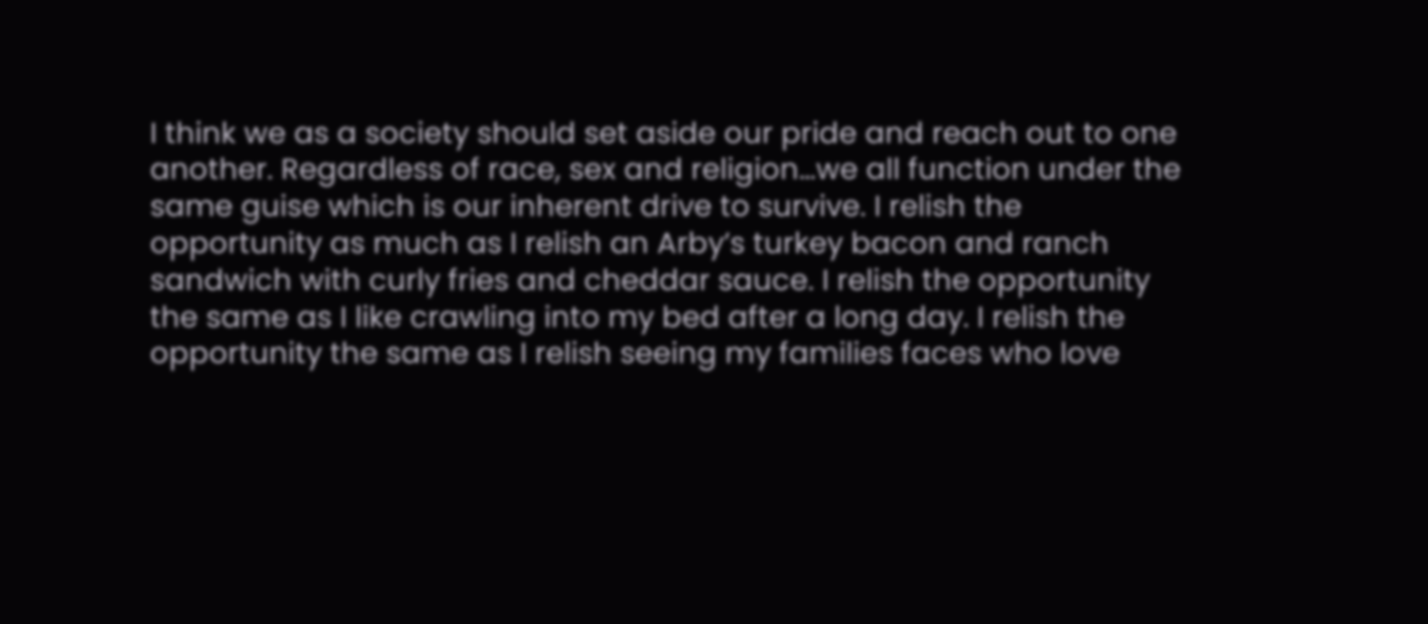I think we as a society should set aside our pride and reach out to one another. Regardless of race, sex and religion…we all function under the same guise which is our inherent drive to survive. I relish the opportunity as much as I relish an Arby’s turkey bacon and ranch sandwich with curly fries and cheddar sauce. I relish the opportunity the same as I like crawling into my bed after a long day. I relish the opportunity the same as I relish seeing my families faces who love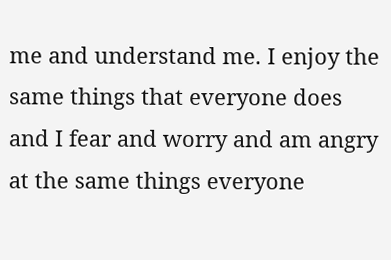me and understand me. I enjoy the same things that everyone does and I fear and worry and am angry at the same things everyone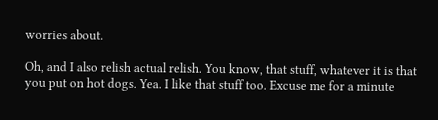worries about.

Oh, and I also relish actual relish. You know, that stuff, whatever it is that you put on hot dogs. Yea. I like that stuff too. Excuse me for a minute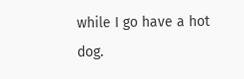while I go have a hot dog.